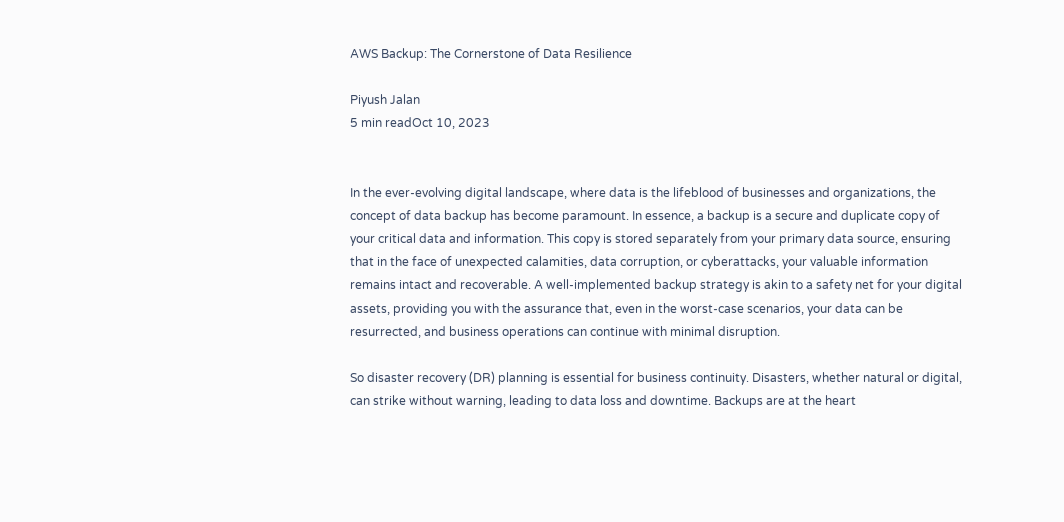AWS Backup: The Cornerstone of Data Resilience

Piyush Jalan
5 min readOct 10, 2023


In the ever-evolving digital landscape, where data is the lifeblood of businesses and organizations, the concept of data backup has become paramount. In essence, a backup is a secure and duplicate copy of your critical data and information. This copy is stored separately from your primary data source, ensuring that in the face of unexpected calamities, data corruption, or cyberattacks, your valuable information remains intact and recoverable. A well-implemented backup strategy is akin to a safety net for your digital assets, providing you with the assurance that, even in the worst-case scenarios, your data can be resurrected, and business operations can continue with minimal disruption.

So disaster recovery (DR) planning is essential for business continuity. Disasters, whether natural or digital, can strike without warning, leading to data loss and downtime. Backups are at the heart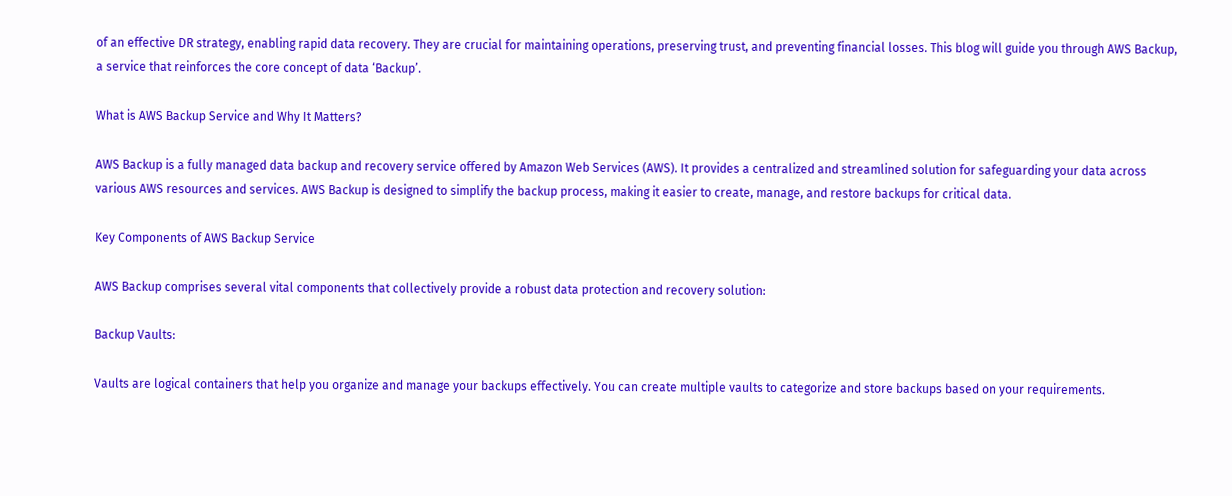of an effective DR strategy, enabling rapid data recovery. They are crucial for maintaining operations, preserving trust, and preventing financial losses. This blog will guide you through AWS Backup, a service that reinforces the core concept of data ‘Backup’.

What is AWS Backup Service and Why It Matters?

AWS Backup is a fully managed data backup and recovery service offered by Amazon Web Services (AWS). It provides a centralized and streamlined solution for safeguarding your data across various AWS resources and services. AWS Backup is designed to simplify the backup process, making it easier to create, manage, and restore backups for critical data.

Key Components of AWS Backup Service

AWS Backup comprises several vital components that collectively provide a robust data protection and recovery solution:

Backup Vaults:

Vaults are logical containers that help you organize and manage your backups effectively. You can create multiple vaults to categorize and store backups based on your requirements.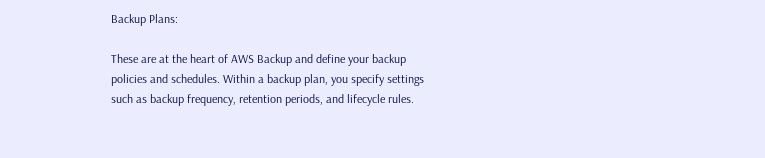Backup Plans:

These are at the heart of AWS Backup and define your backup policies and schedules. Within a backup plan, you specify settings such as backup frequency, retention periods, and lifecycle rules.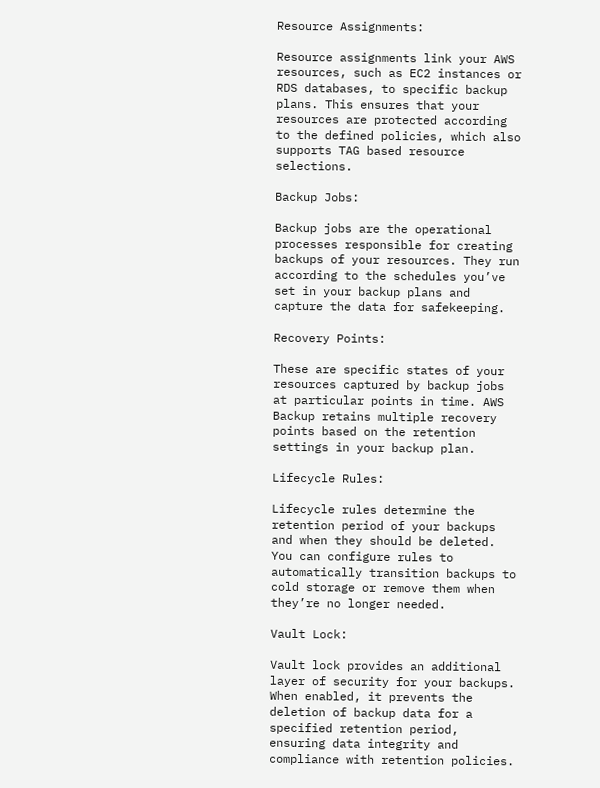Resource Assignments:

Resource assignments link your AWS resources, such as EC2 instances or RDS databases, to specific backup plans. This ensures that your resources are protected according to the defined policies, which also supports TAG based resource selections.

Backup Jobs:

Backup jobs are the operational processes responsible for creating backups of your resources. They run according to the schedules you’ve set in your backup plans and capture the data for safekeeping.

Recovery Points:

These are specific states of your resources captured by backup jobs at particular points in time. AWS Backup retains multiple recovery points based on the retention settings in your backup plan.

Lifecycle Rules:

Lifecycle rules determine the retention period of your backups and when they should be deleted. You can configure rules to automatically transition backups to cold storage or remove them when they’re no longer needed.

Vault Lock:

Vault lock provides an additional layer of security for your backups. When enabled, it prevents the deletion of backup data for a specified retention period, ensuring data integrity and compliance with retention policies.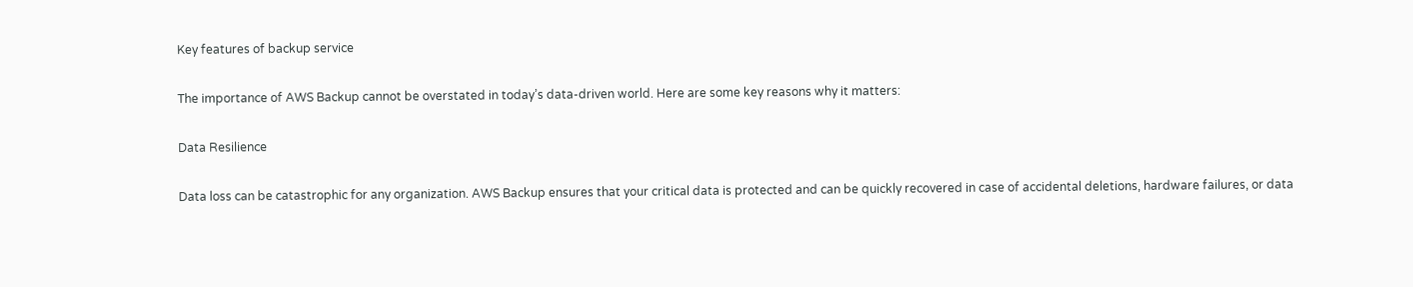Key features of backup service

The importance of AWS Backup cannot be overstated in today’s data-driven world. Here are some key reasons why it matters:

Data Resilience

Data loss can be catastrophic for any organization. AWS Backup ensures that your critical data is protected and can be quickly recovered in case of accidental deletions, hardware failures, or data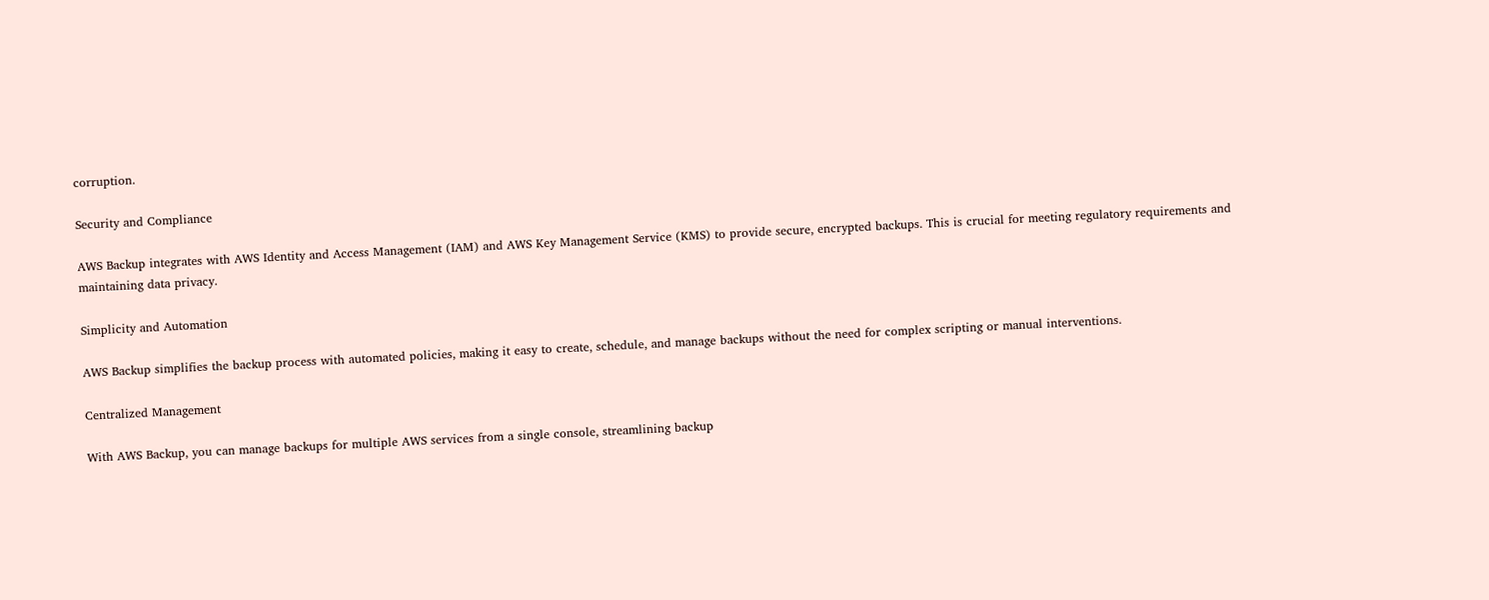corruption.

Security and Compliance

AWS Backup integrates with AWS Identity and Access Management (IAM) and AWS Key Management Service (KMS) to provide secure, encrypted backups. This is crucial for meeting regulatory requirements and maintaining data privacy.

Simplicity and Automation

AWS Backup simplifies the backup process with automated policies, making it easy to create, schedule, and manage backups without the need for complex scripting or manual interventions.

Centralized Management

With AWS Backup, you can manage backups for multiple AWS services from a single console, streamlining backup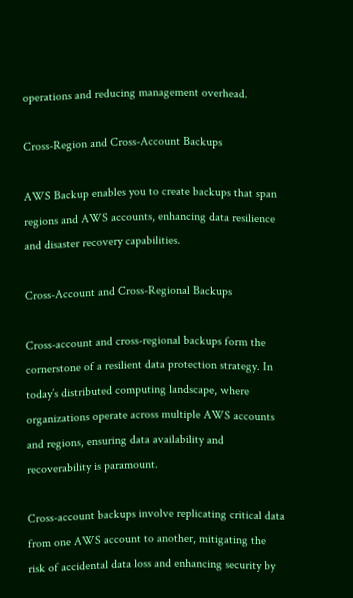operations and reducing management overhead.

Cross-Region and Cross-Account Backups

AWS Backup enables you to create backups that span regions and AWS accounts, enhancing data resilience and disaster recovery capabilities.

Cross-Account and Cross-Regional Backups

Cross-account and cross-regional backups form the cornerstone of a resilient data protection strategy. In today’s distributed computing landscape, where organizations operate across multiple AWS accounts and regions, ensuring data availability and recoverability is paramount.

Cross-account backups involve replicating critical data from one AWS account to another, mitigating the risk of accidental data loss and enhancing security by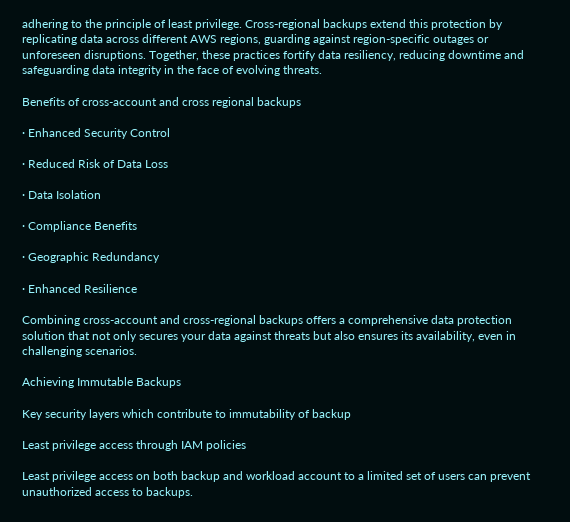adhering to the principle of least privilege. Cross-regional backups extend this protection by replicating data across different AWS regions, guarding against region-specific outages or unforeseen disruptions. Together, these practices fortify data resiliency, reducing downtime and safeguarding data integrity in the face of evolving threats.

Benefits of cross-account and cross regional backups

· Enhanced Security Control

· Reduced Risk of Data Loss

· Data Isolation

· Compliance Benefits

· Geographic Redundancy

· Enhanced Resilience

Combining cross-account and cross-regional backups offers a comprehensive data protection solution that not only secures your data against threats but also ensures its availability, even in challenging scenarios.

Achieving Immutable Backups

Key security layers which contribute to immutability of backup

Least privilege access through IAM policies

Least privilege access on both backup and workload account to a limited set of users can prevent unauthorized access to backups.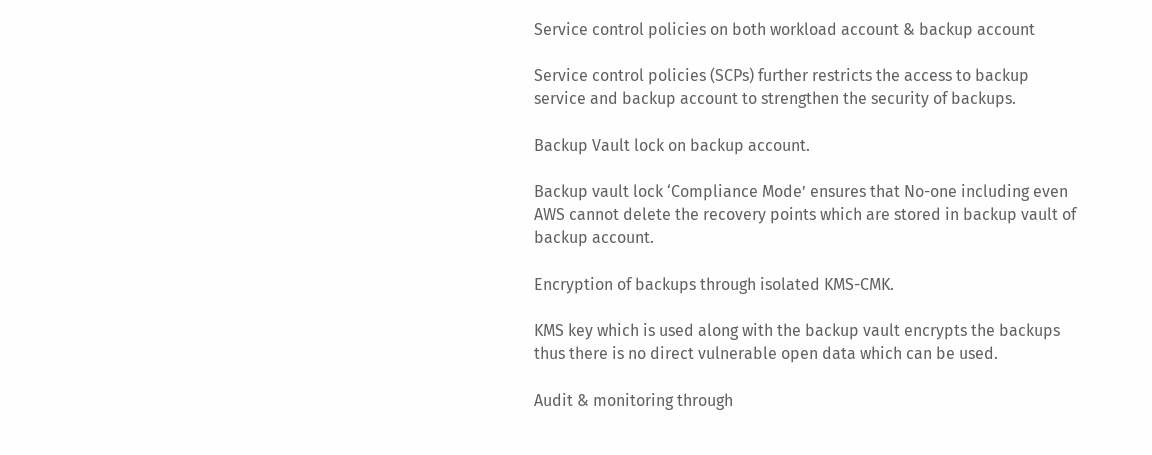Service control policies on both workload account & backup account

Service control policies (SCPs) further restricts the access to backup service and backup account to strengthen the security of backups.

Backup Vault lock on backup account.

Backup vault lock ‘Compliance Mode’ ensures that No-one including even AWS cannot delete the recovery points which are stored in backup vault of backup account.

Encryption of backups through isolated KMS-CMK.

KMS key which is used along with the backup vault encrypts the backups thus there is no direct vulnerable open data which can be used.

Audit & monitoring through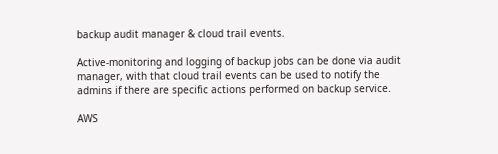backup audit manager & cloud trail events.

Active-monitoring and logging of backup jobs can be done via audit manager, with that cloud trail events can be used to notify the admins if there are specific actions performed on backup service.

AWS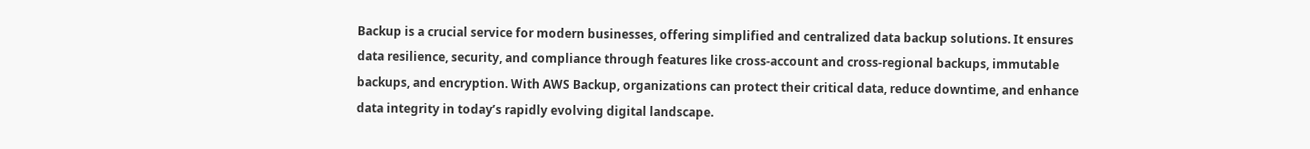Backup is a crucial service for modern businesses, offering simplified and centralized data backup solutions. It ensures data resilience, security, and compliance through features like cross-account and cross-regional backups, immutable backups, and encryption. With AWS Backup, organizations can protect their critical data, reduce downtime, and enhance data integrity in today’s rapidly evolving digital landscape.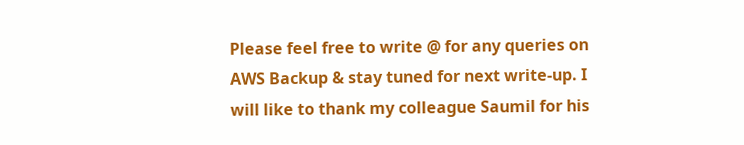Please feel free to write @ for any queries on AWS Backup & stay tuned for next write-up. I will like to thank my colleague Saumil for his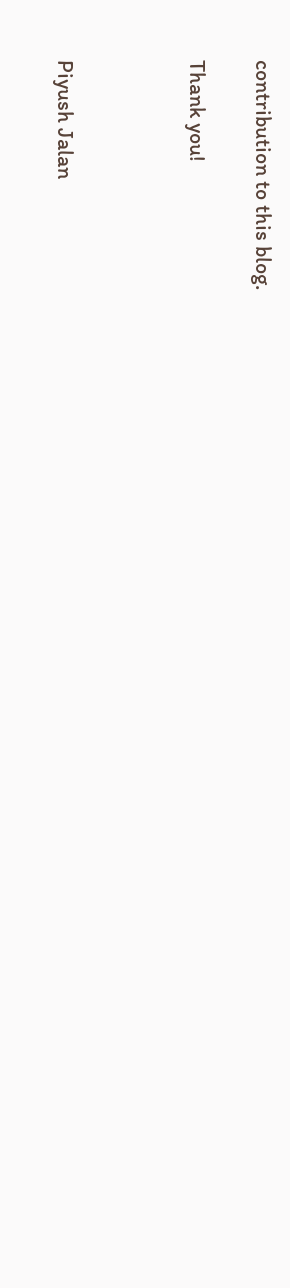contribution to this blog.

Thank you!



Piyush Jalan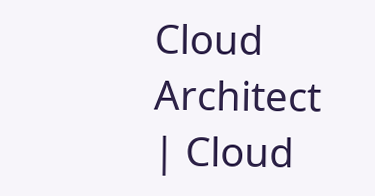Cloud Architect | Cloud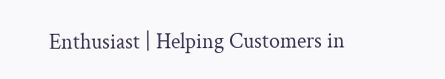Enthusiast | Helping Customers in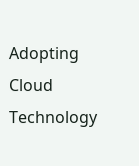Adopting Cloud Technology